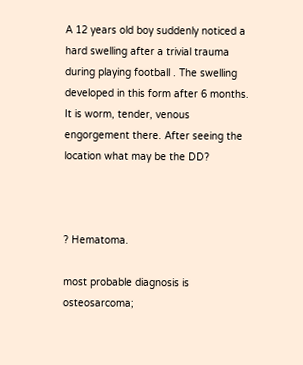A 12 years old boy suddenly noticed a hard swelling after a trivial trauma during playing football . The swelling developed in this form after 6 months. It is worm, tender, venous engorgement there. After seeing the location what may be the DD?



? Hematoma.

most probable diagnosis is osteosarcoma;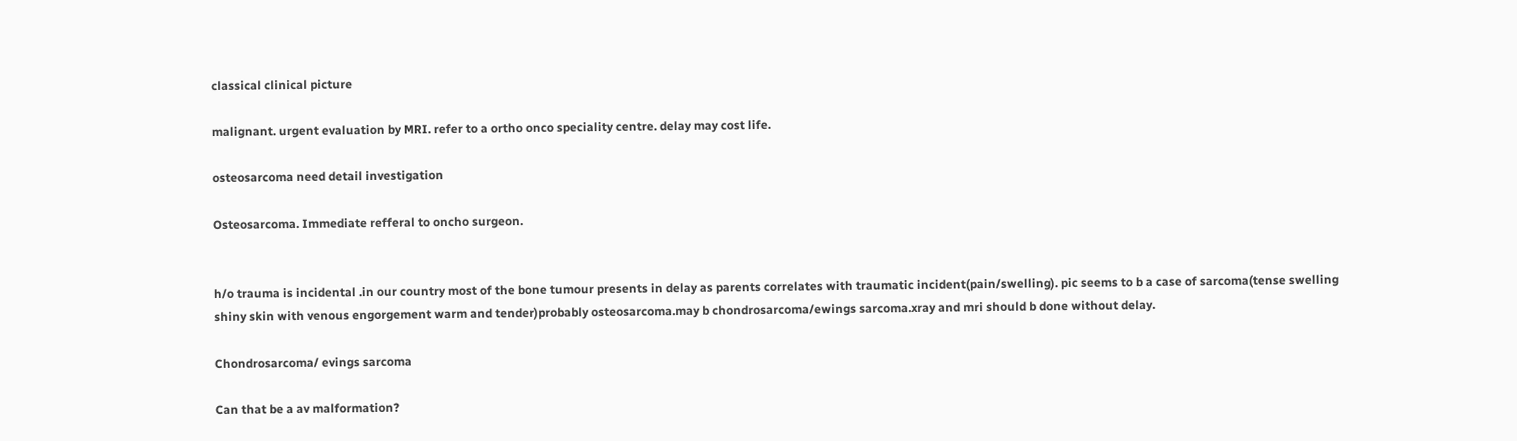classical clinical picture

malignant. urgent evaluation by MRI. refer to a ortho onco speciality centre. delay may cost life.

osteosarcoma need detail investigation

Osteosarcoma. Immediate refferal to oncho surgeon.


h/o trauma is incidental .in our country most of the bone tumour presents in delay as parents correlates with traumatic incident(pain/swelling). pic seems to b a case of sarcoma(tense swelling shiny skin with venous engorgement warm and tender)probably osteosarcoma.may b chondrosarcoma/ewings sarcoma.xray and mri should b done without delay.

Chondrosarcoma/ evings sarcoma

Can that be a av malformation?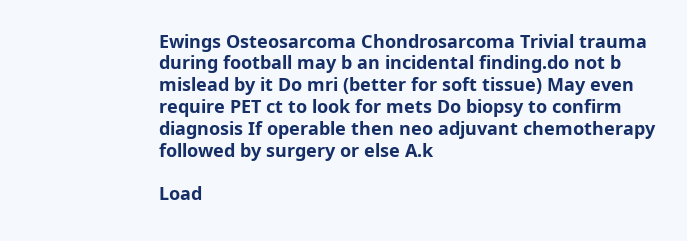Ewings Osteosarcoma Chondrosarcoma Trivial trauma during football may b an incidental finding.do not b mislead by it Do mri (better for soft tissue) May even require PET ct to look for mets Do biopsy to confirm diagnosis If operable then neo adjuvant chemotherapy followed by surgery or else A.k

Load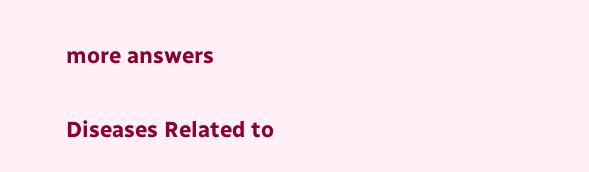more answers

Diseases Related to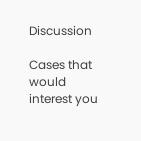Discussion

Cases that would interest you